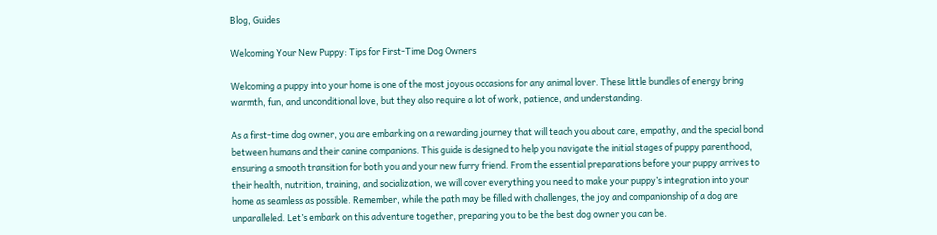Blog, Guides

Welcoming Your New Puppy: Tips for First-Time Dog Owners

Welcoming a puppy into your home is one of the most joyous occasions for any animal lover. These little bundles of energy bring warmth, fun, and unconditional love, but they also require a lot of work, patience, and understanding.

As a first-time dog owner, you are embarking on a rewarding journey that will teach you about care, empathy, and the special bond between humans and their canine companions. This guide is designed to help you navigate the initial stages of puppy parenthood, ensuring a smooth transition for both you and your new furry friend. From the essential preparations before your puppy arrives to their health, nutrition, training, and socialization, we will cover everything you need to make your puppy’s integration into your home as seamless as possible. Remember, while the path may be filled with challenges, the joy and companionship of a dog are unparalleled. Let’s embark on this adventure together, preparing you to be the best dog owner you can be.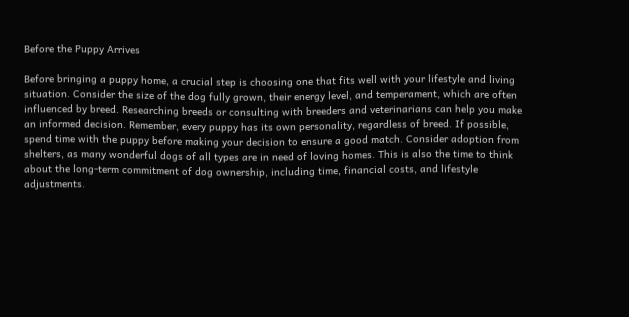Before the Puppy Arrives

Before bringing a puppy home, a crucial step is choosing one that fits well with your lifestyle and living situation. Consider the size of the dog fully grown, their energy level, and temperament, which are often influenced by breed. Researching breeds or consulting with breeders and veterinarians can help you make an informed decision. Remember, every puppy has its own personality, regardless of breed. If possible, spend time with the puppy before making your decision to ensure a good match. Consider adoption from shelters, as many wonderful dogs of all types are in need of loving homes. This is also the time to think about the long-term commitment of dog ownership, including time, financial costs, and lifestyle adjustments.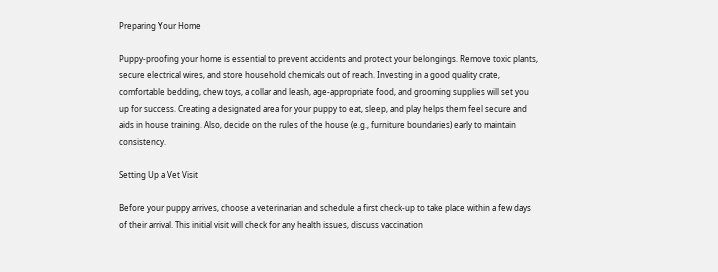Preparing Your Home

Puppy-proofing your home is essential to prevent accidents and protect your belongings. Remove toxic plants, secure electrical wires, and store household chemicals out of reach. Investing in a good quality crate, comfortable bedding, chew toys, a collar and leash, age-appropriate food, and grooming supplies will set you up for success. Creating a designated area for your puppy to eat, sleep, and play helps them feel secure and aids in house training. Also, decide on the rules of the house (e.g., furniture boundaries) early to maintain consistency.

Setting Up a Vet Visit

Before your puppy arrives, choose a veterinarian and schedule a first check-up to take place within a few days of their arrival. This initial visit will check for any health issues, discuss vaccination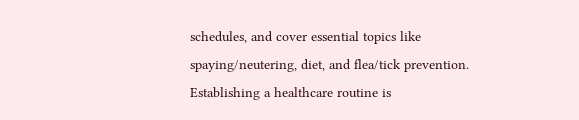schedules, and cover essential topics like spaying/neutering, diet, and flea/tick prevention. Establishing a healthcare routine is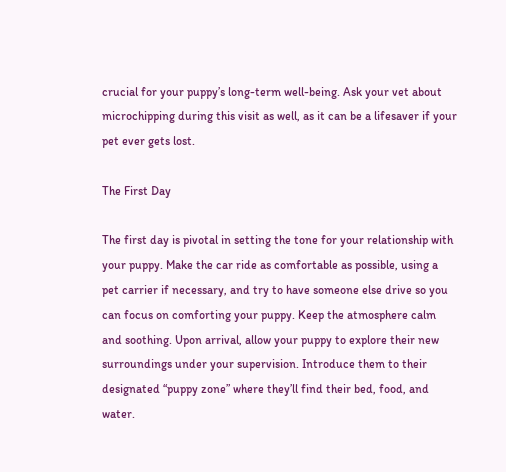crucial for your puppy’s long-term well-being. Ask your vet about microchipping during this visit as well, as it can be a lifesaver if your pet ever gets lost.

The First Day

The first day is pivotal in setting the tone for your relationship with your puppy. Make the car ride as comfortable as possible, using a pet carrier if necessary, and try to have someone else drive so you can focus on comforting your puppy. Keep the atmosphere calm and soothing. Upon arrival, allow your puppy to explore their new surroundings under your supervision. Introduce them to their designated “puppy zone” where they’ll find their bed, food, and water.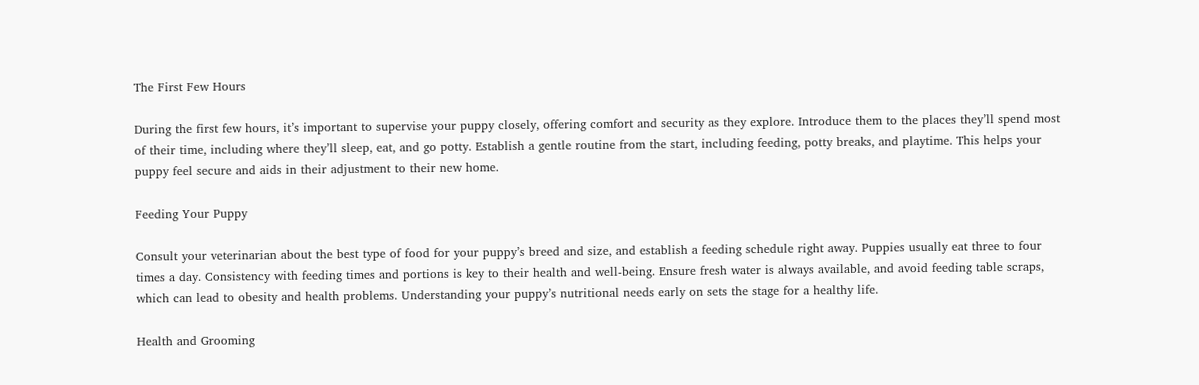The First Few Hours

During the first few hours, it’s important to supervise your puppy closely, offering comfort and security as they explore. Introduce them to the places they’ll spend most of their time, including where they’ll sleep, eat, and go potty. Establish a gentle routine from the start, including feeding, potty breaks, and playtime. This helps your puppy feel secure and aids in their adjustment to their new home.

Feeding Your Puppy

Consult your veterinarian about the best type of food for your puppy’s breed and size, and establish a feeding schedule right away. Puppies usually eat three to four times a day. Consistency with feeding times and portions is key to their health and well-being. Ensure fresh water is always available, and avoid feeding table scraps, which can lead to obesity and health problems. Understanding your puppy’s nutritional needs early on sets the stage for a healthy life.

Health and Grooming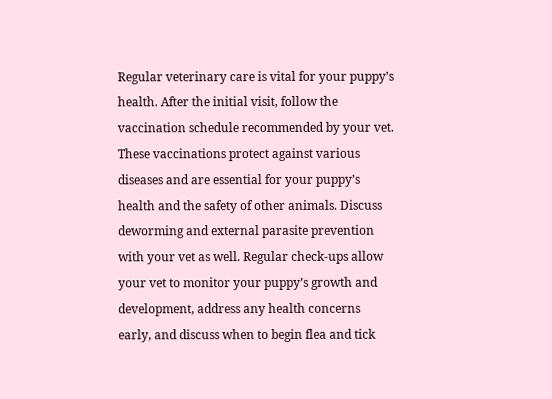Regular veterinary care is vital for your puppy’s health. After the initial visit, follow the vaccination schedule recommended by your vet. These vaccinations protect against various diseases and are essential for your puppy’s health and the safety of other animals. Discuss deworming and external parasite prevention with your vet as well. Regular check-ups allow your vet to monitor your puppy’s growth and development, address any health concerns early, and discuss when to begin flea and tick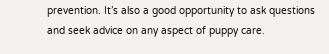prevention. It’s also a good opportunity to ask questions and seek advice on any aspect of puppy care.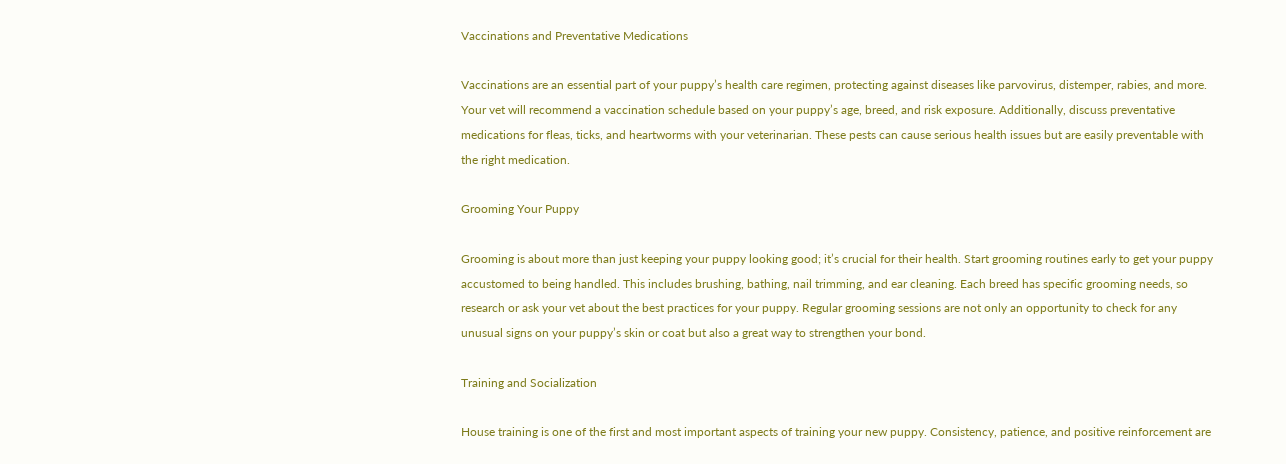Vaccinations and Preventative Medications

Vaccinations are an essential part of your puppy’s health care regimen, protecting against diseases like parvovirus, distemper, rabies, and more. Your vet will recommend a vaccination schedule based on your puppy’s age, breed, and risk exposure. Additionally, discuss preventative medications for fleas, ticks, and heartworms with your veterinarian. These pests can cause serious health issues but are easily preventable with the right medication.

Grooming Your Puppy

Grooming is about more than just keeping your puppy looking good; it’s crucial for their health. Start grooming routines early to get your puppy accustomed to being handled. This includes brushing, bathing, nail trimming, and ear cleaning. Each breed has specific grooming needs, so research or ask your vet about the best practices for your puppy. Regular grooming sessions are not only an opportunity to check for any unusual signs on your puppy’s skin or coat but also a great way to strengthen your bond.

Training and Socialization

House training is one of the first and most important aspects of training your new puppy. Consistency, patience, and positive reinforcement are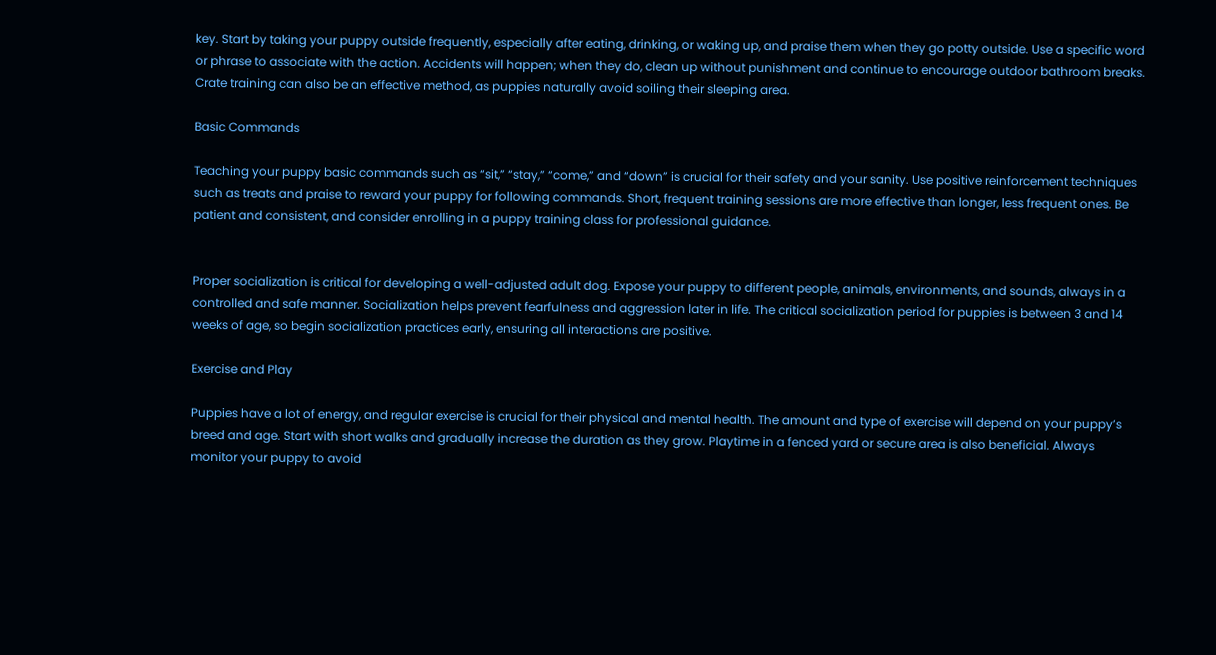key. Start by taking your puppy outside frequently, especially after eating, drinking, or waking up, and praise them when they go potty outside. Use a specific word or phrase to associate with the action. Accidents will happen; when they do, clean up without punishment and continue to encourage outdoor bathroom breaks. Crate training can also be an effective method, as puppies naturally avoid soiling their sleeping area.

Basic Commands

Teaching your puppy basic commands such as “sit,” “stay,” “come,” and “down” is crucial for their safety and your sanity. Use positive reinforcement techniques such as treats and praise to reward your puppy for following commands. Short, frequent training sessions are more effective than longer, less frequent ones. Be patient and consistent, and consider enrolling in a puppy training class for professional guidance.


Proper socialization is critical for developing a well-adjusted adult dog. Expose your puppy to different people, animals, environments, and sounds, always in a controlled and safe manner. Socialization helps prevent fearfulness and aggression later in life. The critical socialization period for puppies is between 3 and 14 weeks of age, so begin socialization practices early, ensuring all interactions are positive.

Exercise and Play

Puppies have a lot of energy, and regular exercise is crucial for their physical and mental health. The amount and type of exercise will depend on your puppy’s breed and age. Start with short walks and gradually increase the duration as they grow. Playtime in a fenced yard or secure area is also beneficial. Always monitor your puppy to avoid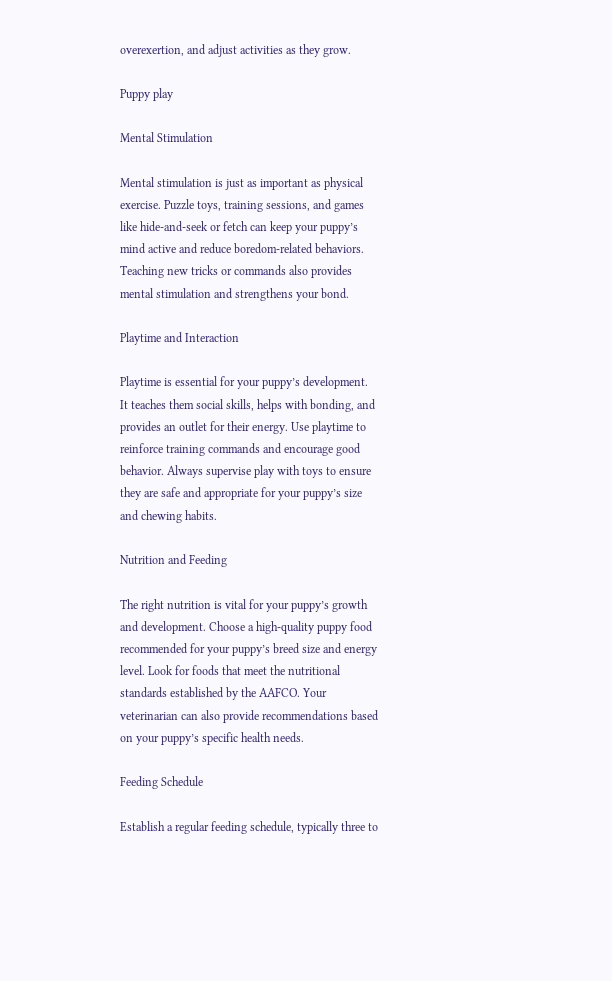overexertion, and adjust activities as they grow.

Puppy play

Mental Stimulation

Mental stimulation is just as important as physical exercise. Puzzle toys, training sessions, and games like hide-and-seek or fetch can keep your puppy’s mind active and reduce boredom-related behaviors. Teaching new tricks or commands also provides mental stimulation and strengthens your bond.

Playtime and Interaction

Playtime is essential for your puppy’s development. It teaches them social skills, helps with bonding, and provides an outlet for their energy. Use playtime to reinforce training commands and encourage good behavior. Always supervise play with toys to ensure they are safe and appropriate for your puppy’s size and chewing habits.

Nutrition and Feeding

The right nutrition is vital for your puppy’s growth and development. Choose a high-quality puppy food recommended for your puppy’s breed size and energy level. Look for foods that meet the nutritional standards established by the AAFCO. Your veterinarian can also provide recommendations based on your puppy’s specific health needs.

Feeding Schedule

Establish a regular feeding schedule, typically three to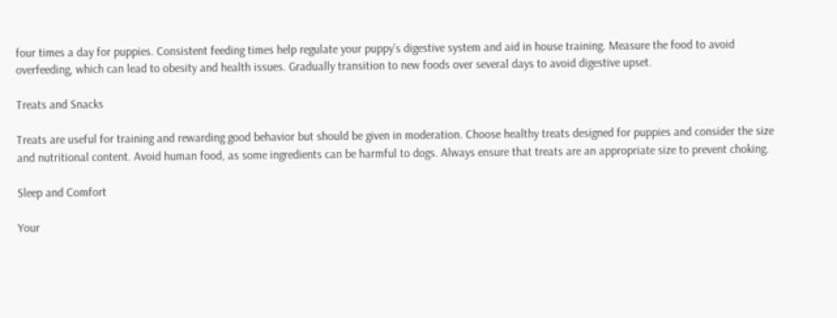four times a day for puppies. Consistent feeding times help regulate your puppy’s digestive system and aid in house training. Measure the food to avoid overfeeding, which can lead to obesity and health issues. Gradually transition to new foods over several days to avoid digestive upset.

Treats and Snacks

Treats are useful for training and rewarding good behavior but should be given in moderation. Choose healthy treats designed for puppies and consider the size and nutritional content. Avoid human food, as some ingredients can be harmful to dogs. Always ensure that treats are an appropriate size to prevent choking.

Sleep and Comfort

Your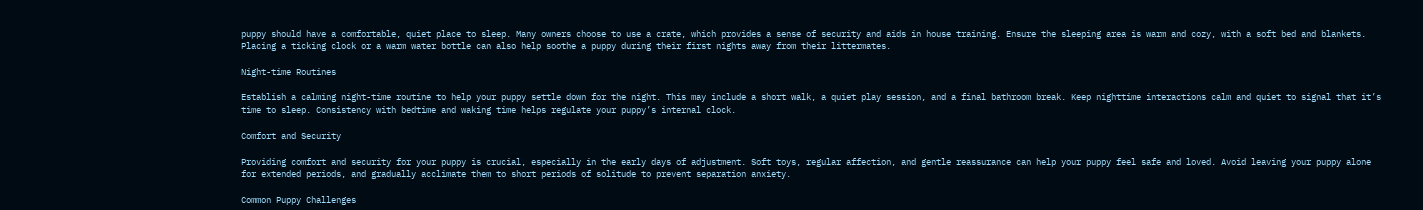puppy should have a comfortable, quiet place to sleep. Many owners choose to use a crate, which provides a sense of security and aids in house training. Ensure the sleeping area is warm and cozy, with a soft bed and blankets. Placing a ticking clock or a warm water bottle can also help soothe a puppy during their first nights away from their littermates.

Night-time Routines

Establish a calming night-time routine to help your puppy settle down for the night. This may include a short walk, a quiet play session, and a final bathroom break. Keep nighttime interactions calm and quiet to signal that it’s time to sleep. Consistency with bedtime and waking time helps regulate your puppy’s internal clock.

Comfort and Security

Providing comfort and security for your puppy is crucial, especially in the early days of adjustment. Soft toys, regular affection, and gentle reassurance can help your puppy feel safe and loved. Avoid leaving your puppy alone for extended periods, and gradually acclimate them to short periods of solitude to prevent separation anxiety.

Common Puppy Challenges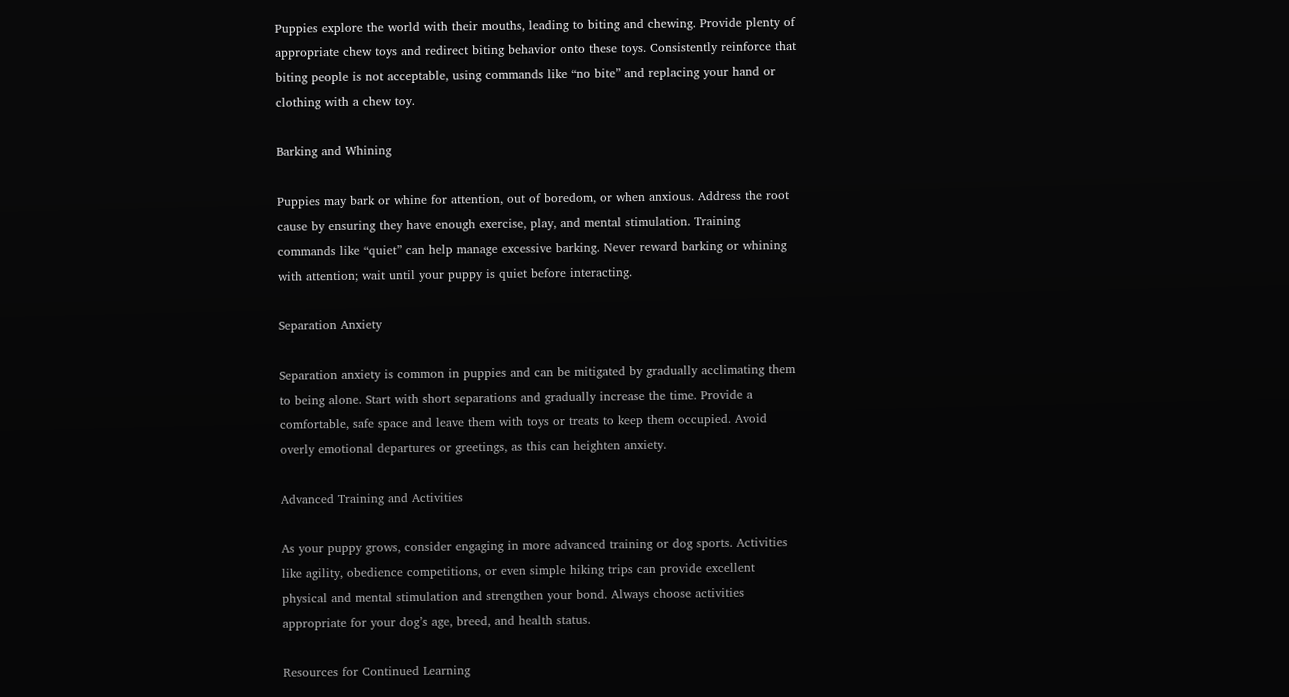Puppies explore the world with their mouths, leading to biting and chewing. Provide plenty of appropriate chew toys and redirect biting behavior onto these toys. Consistently reinforce that biting people is not acceptable, using commands like “no bite” and replacing your hand or clothing with a chew toy.

Barking and Whining

Puppies may bark or whine for attention, out of boredom, or when anxious. Address the root cause by ensuring they have enough exercise, play, and mental stimulation. Training commands like “quiet” can help manage excessive barking. Never reward barking or whining with attention; wait until your puppy is quiet before interacting.

Separation Anxiety

Separation anxiety is common in puppies and can be mitigated by gradually acclimating them to being alone. Start with short separations and gradually increase the time. Provide a comfortable, safe space and leave them with toys or treats to keep them occupied. Avoid overly emotional departures or greetings, as this can heighten anxiety.

Advanced Training and Activities

As your puppy grows, consider engaging in more advanced training or dog sports. Activities like agility, obedience competitions, or even simple hiking trips can provide excellent physical and mental stimulation and strengthen your bond. Always choose activities appropriate for your dog’s age, breed, and health status.

Resources for Continued Learning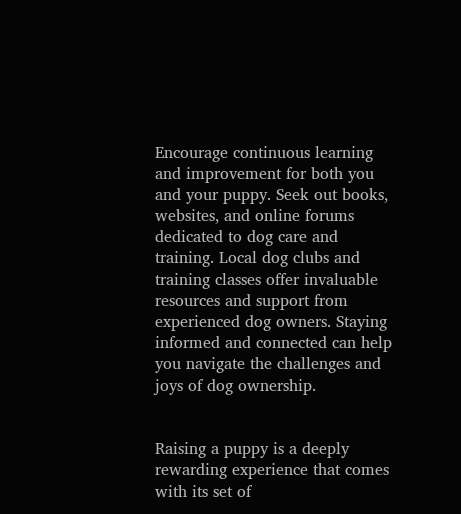Encourage continuous learning and improvement for both you and your puppy. Seek out books, websites, and online forums dedicated to dog care and training. Local dog clubs and training classes offer invaluable resources and support from experienced dog owners. Staying informed and connected can help you navigate the challenges and joys of dog ownership.


Raising a puppy is a deeply rewarding experience that comes with its set of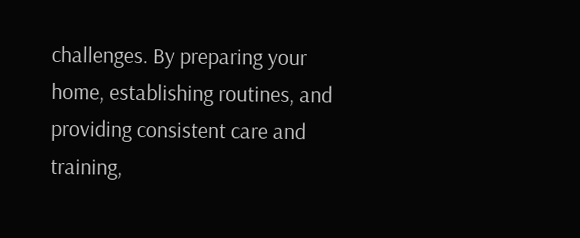challenges. By preparing your home, establishing routines, and providing consistent care and training,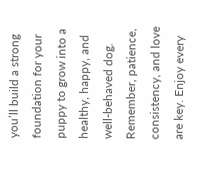you’ll build a strong foundation for your puppy to grow into a healthy, happy, and well-behaved dog. Remember, patience, consistency, and love are key. Enjoy every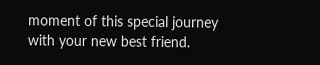moment of this special journey with your new best friend.